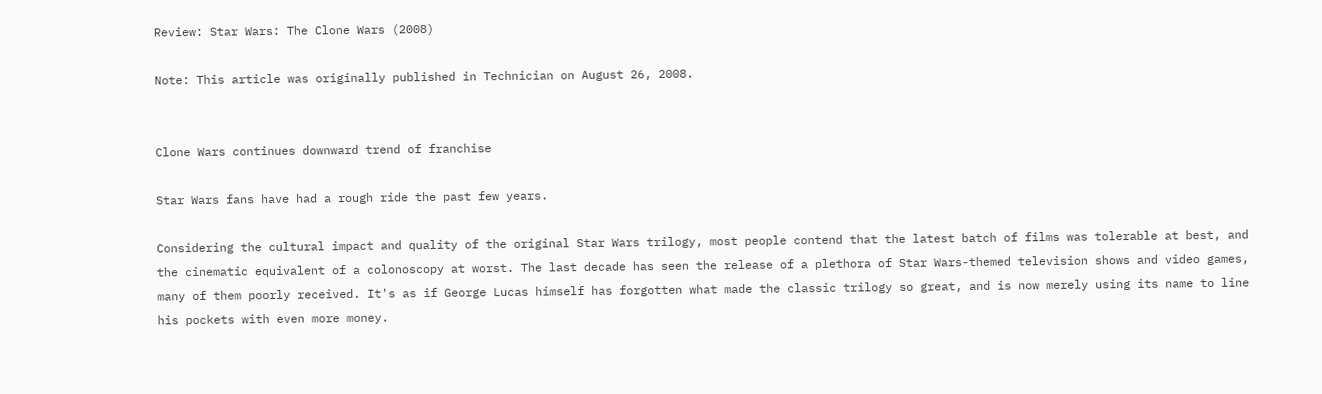Review: Star Wars: The Clone Wars (2008)

Note: This article was originally published in Technician on August 26, 2008.


Clone Wars continues downward trend of franchise

Star Wars fans have had a rough ride the past few years.

Considering the cultural impact and quality of the original Star Wars trilogy, most people contend that the latest batch of films was tolerable at best, and the cinematic equivalent of a colonoscopy at worst. The last decade has seen the release of a plethora of Star Wars-themed television shows and video games, many of them poorly received. It's as if George Lucas himself has forgotten what made the classic trilogy so great, and is now merely using its name to line his pockets with even more money.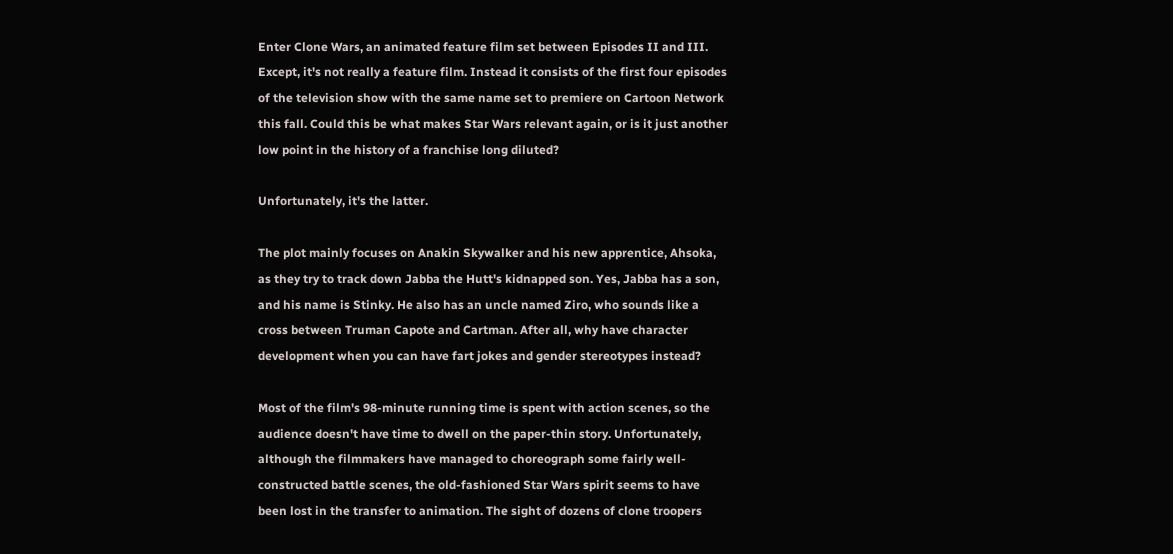Enter Clone Wars, an animated feature film set between Episodes II and III. Except, it's not really a feature film. Instead it consists of the first four episodes of the television show with the same name set to premiere on Cartoon Network this fall. Could this be what makes Star Wars relevant again, or is it just another low point in the history of a franchise long diluted?

Unfortunately, it's the latter.

The plot mainly focuses on Anakin Skywalker and his new apprentice, Ahsoka, as they try to track down Jabba the Hutt's kidnapped son. Yes, Jabba has a son, and his name is Stinky. He also has an uncle named Ziro, who sounds like a cross between Truman Capote and Cartman. After all, why have character development when you can have fart jokes and gender stereotypes instead?

Most of the film's 98-minute running time is spent with action scenes, so the audience doesn't have time to dwell on the paper-thin story. Unfortunately, although the filmmakers have managed to choreograph some fairly well-constructed battle scenes, the old-fashioned Star Wars spirit seems to have been lost in the transfer to animation. The sight of dozens of clone troopers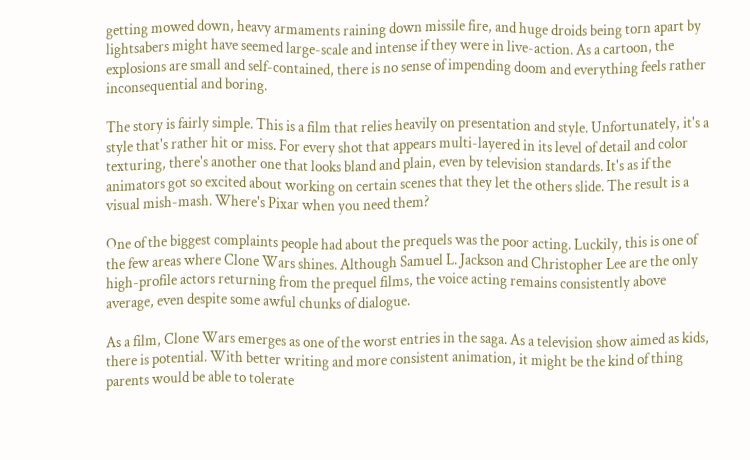getting mowed down, heavy armaments raining down missile fire, and huge droids being torn apart by lightsabers might have seemed large-scale and intense if they were in live-action. As a cartoon, the explosions are small and self-contained, there is no sense of impending doom and everything feels rather inconsequential and boring.

The story is fairly simple. This is a film that relies heavily on presentation and style. Unfortunately, it's a style that's rather hit or miss. For every shot that appears multi-layered in its level of detail and color texturing, there's another one that looks bland and plain, even by television standards. It's as if the animators got so excited about working on certain scenes that they let the others slide. The result is a visual mish-mash. Where's Pixar when you need them?

One of the biggest complaints people had about the prequels was the poor acting. Luckily, this is one of the few areas where Clone Wars shines. Although Samuel L. Jackson and Christopher Lee are the only high-profile actors returning from the prequel films, the voice acting remains consistently above average, even despite some awful chunks of dialogue.

As a film, Clone Wars emerges as one of the worst entries in the saga. As a television show aimed as kids, there is potential. With better writing and more consistent animation, it might be the kind of thing parents would be able to tolerate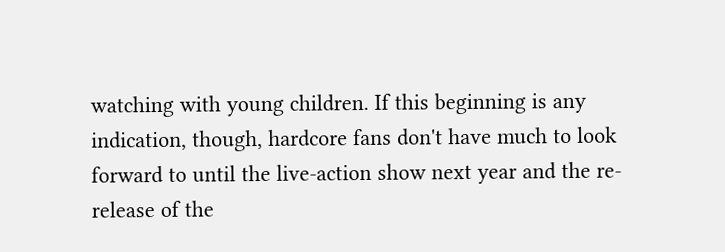watching with young children. If this beginning is any indication, though, hardcore fans don't have much to look forward to until the live-action show next year and the re-release of the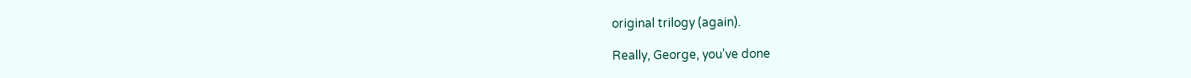original trilogy (again).

Really, George, you've done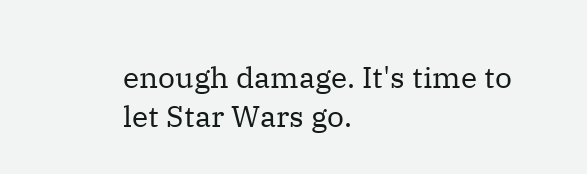enough damage. It's time to let Star Wars go.